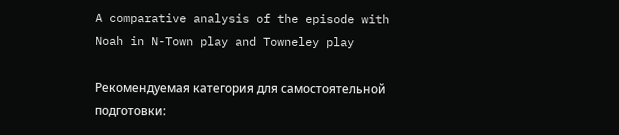A comparative analysis of the episode with Noah in N-Town play and Towneley play

Рекомендуемая категория для самостоятельной подготовки: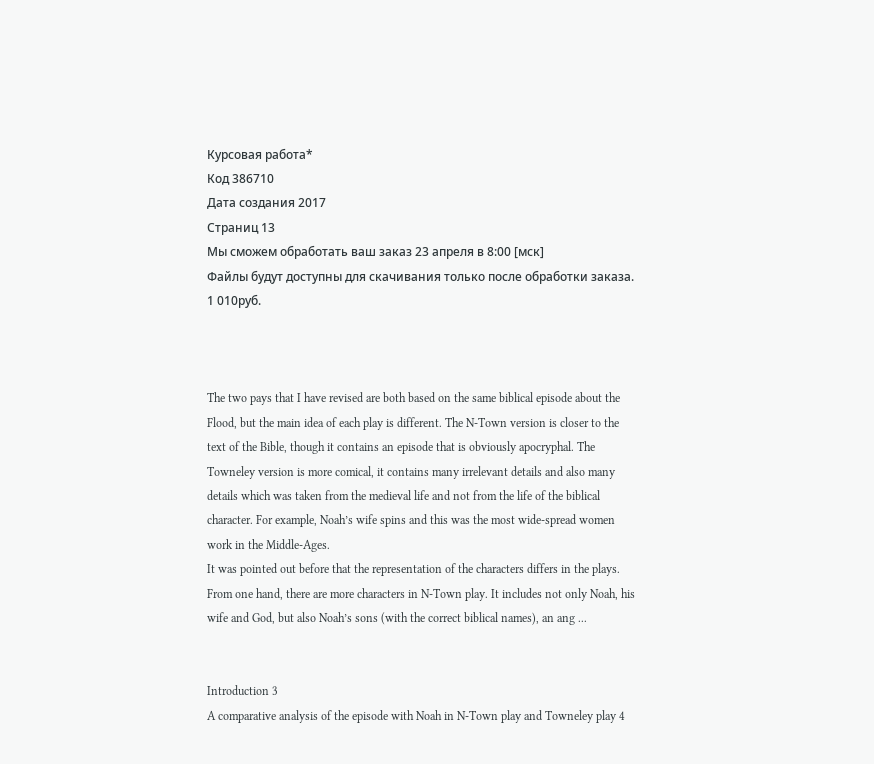Курсовая работа*
Код 386710
Дата создания 2017
Страниц 13
Мы сможем обработать ваш заказ 23 апреля в 8:00 [мск]
Файлы будут доступны для скачивания только после обработки заказа.
1 010руб.



The two pays that I have revised are both based on the same biblical episode about the Flood, but the main idea of each play is different. The N-Town version is closer to the text of the Bible, though it contains an episode that is obviously apocryphal. The Towneley version is more comical, it contains many irrelevant details and also many details which was taken from the medieval life and not from the life of the biblical character. For example, Noah’s wife spins and this was the most wide-spread women work in the Middle-Ages.
It was pointed out before that the representation of the characters differs in the plays. From one hand, there are more characters in N-Town play. It includes not only Noah, his wife and God, but also Noah’s sons (with the correct biblical names), an ang ...


Introduction 3
A comparative analysis of the episode with Noah in N-Town play and Towneley play 4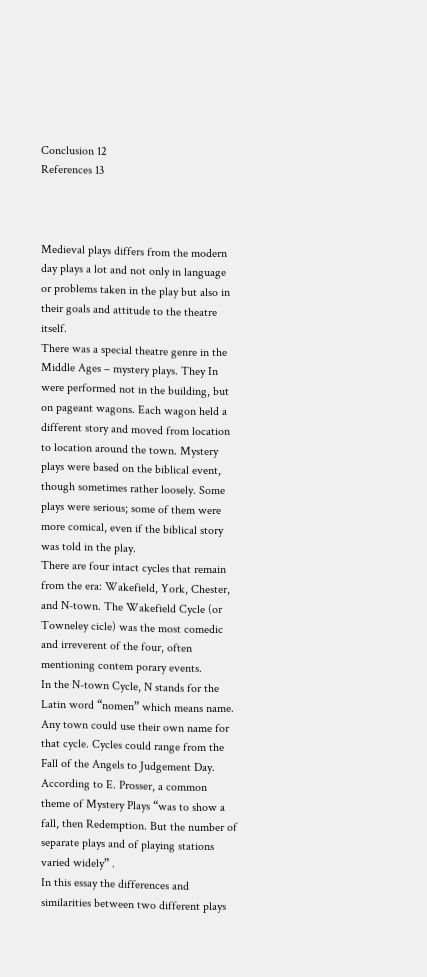Conclusion 12
References 13



Medieval plays differs from the modern day plays a lot and not only in language or problems taken in the play but also in their goals and attitude to the theatre itself.
There was a special theatre genre in the Middle Ages – mystery plays. They In were performed not in the building, but on pageant wagons. Each wagon held a different story and moved from location to location around the town. Mystery plays were based on the biblical event, though sometimes rather loosely. Some plays were serious; some of them were more comical, even if the biblical story was told in the play.
There are four intact cycles that remain from the era: Wakefield, York, Chester, and N-town. The Wakefield Cycle (or Towneley cicle) was the most comedic and irreverent of the four, often mentioning contem porary events.
In the N-town Cycle, N stands for the Latin word “nomen” which means name. Any town could use their own name for that cycle. Cycles could range from the Fall of the Angels to Judgement Day. According to E. Prosser, a common theme of Mystery Plays “was to show a fall, then Redemption. But the number of separate plays and of playing stations varied widely” .
In this essay the differences and similarities between two different plays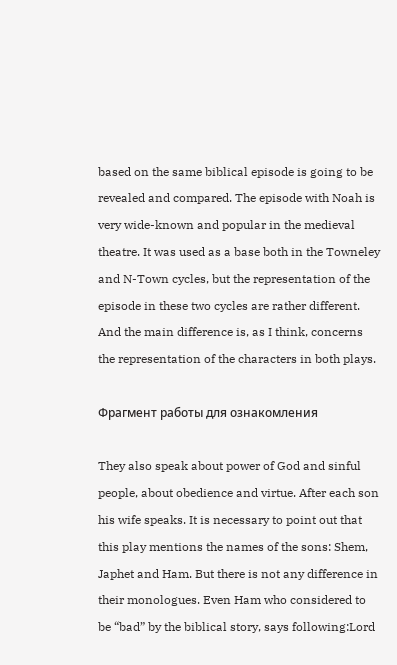based on the same biblical episode is going to be revealed and compared. The episode with Noah is very wide-known and popular in the medieval theatre. It was used as a base both in the Towneley and N-Town cycles, but the representation of the episode in these two cycles are rather different. And the main difference is, as I think, concerns the representation of the characters in both plays.

Фрагмент работы для ознакомления

They also speak about power of God and sinful people, about obedience and virtue. After each son his wife speaks. It is necessary to point out that this play mentions the names of the sons: Shem, Japhet and Ham. But there is not any difference in their monologues. Even Ham who considered to be “bad” by the biblical story, says following:Lord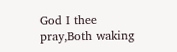God I thee pray,Both waking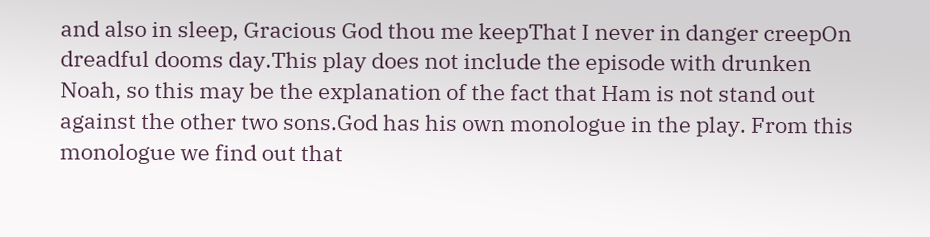and also in sleep, Gracious God thou me keepThat I never in danger creepOn dreadful dooms day.This play does not include the episode with drunken Noah, so this may be the explanation of the fact that Ham is not stand out against the other two sons.God has his own monologue in the play. From this monologue we find out that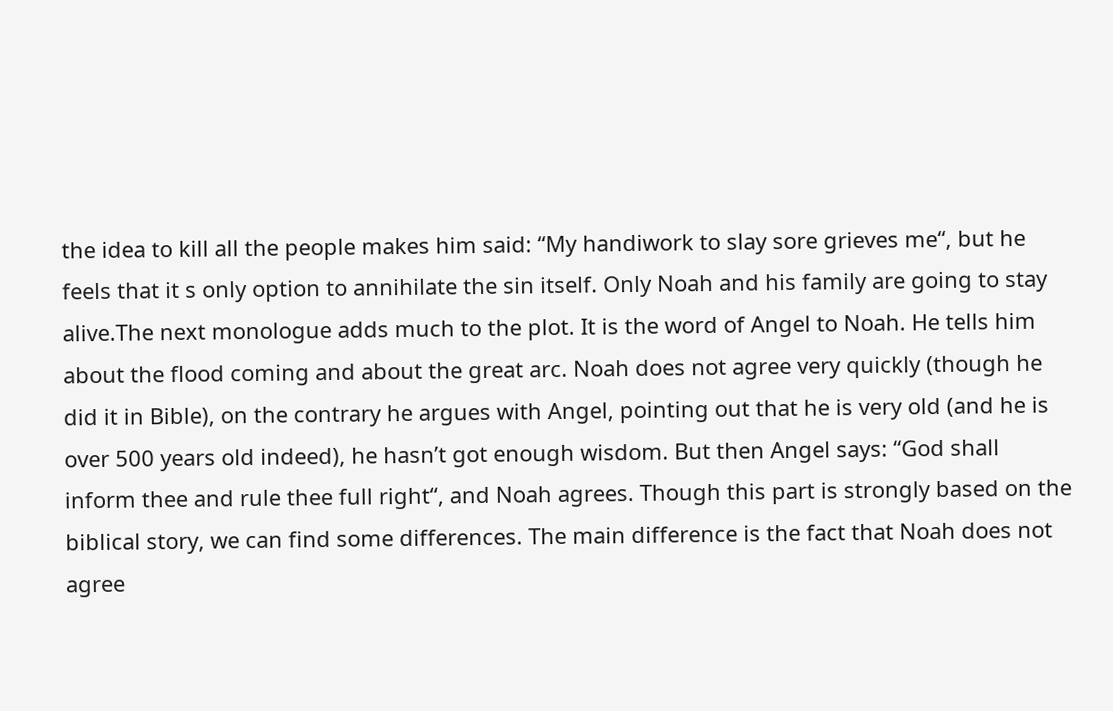the idea to kill all the people makes him said: “My handiwork to slay sore grieves me“, but he feels that it s only option to annihilate the sin itself. Only Noah and his family are going to stay alive.The next monologue adds much to the plot. It is the word of Angel to Noah. He tells him about the flood coming and about the great arc. Noah does not agree very quickly (though he did it in Bible), on the contrary he argues with Angel, pointing out that he is very old (and he is over 500 years old indeed), he hasn’t got enough wisdom. But then Angel says: “God shall inform thee and rule thee full right“, and Noah agrees. Though this part is strongly based on the biblical story, we can find some differences. The main difference is the fact that Noah does not agree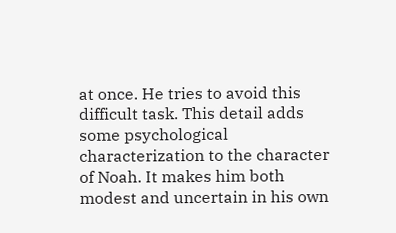at once. He tries to avoid this difficult task. This detail adds some psychological characterization to the character of Noah. It makes him both modest and uncertain in his own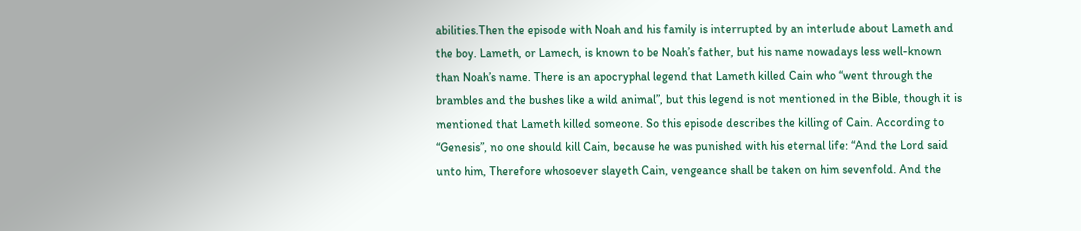abilities.Then the episode with Noah and his family is interrupted by an interlude about Lameth and the boy. Lameth, or Lamech, is known to be Noah’s father, but his name nowadays less well-known than Noah’s name. There is an apocryphal legend that Lameth killed Cain who “went through the brambles and the bushes like a wild animal”, but this legend is not mentioned in the Bible, though it is mentioned that Lameth killed someone. So this episode describes the killing of Cain. According to “Genesis”, no one should kill Cain, because he was punished with his eternal life: “And the Lord said unto him, Therefore whosoever slayeth Cain, vengeance shall be taken on him sevenfold. And the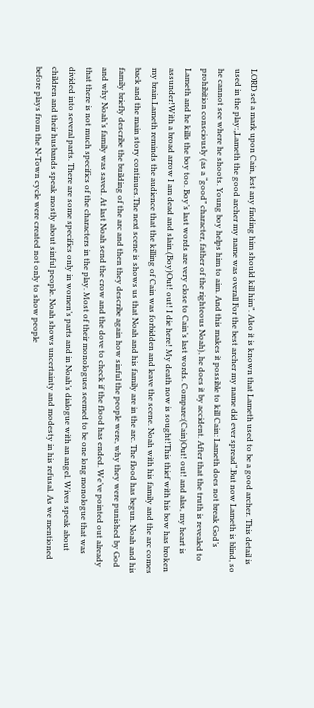LORD set a mark upon Cain, lest any finding him should kill him”. Also it is known that Lameth used to be a good archer. This detail is used in the play:„Lameth the good archer my name was overall For the best archer my name did ever spread“.But now Lameth is blind, so he cannot see where he shoots. Young boy helps him to aim. And this makes it possible to kill Cain: Lameth does not break God’s prohibition consciously (as a “good” character, father of the righteous Noah), he does it by accident. After that the truth is revealed to Lameth and he kills the boy too. Boy’s last words are very close to Cain’s last words. Compare:(Cain)Out! out! and alas, my heart is assunder!With a broad arrow I am dead and slain.(Boy)Out! out! I die here! My death now is sought!This thief with his bow has broken my brain.Lameth reminds the audience that the killing of Cain was forbidden and leave the scene. Noah with his family and the arc comes back and the main story continues.The next scene is shows us that Noah and his family are in the arc. The flood has begun. Noah and his family briefly describe the building of the arc and then they describe again how sinful the people were, why they were punished by God and why Noah’s family was saved. At last Noah send the crow and the dove to check if the flood has ended. We’ve pointed out already that there is not much specifics of the characters in the play. Most of their monologues seemed to be one long monologue that was divided into several parts. There are some specifics only in women’s parts and in Noah’s dialogue with an angel. Wives speak about children and their husbands speak mostly about sinful people. Noah shows uncertainty and modesty in his refusal. As we mentioned before plays from the N-Town cycle were created not only to show people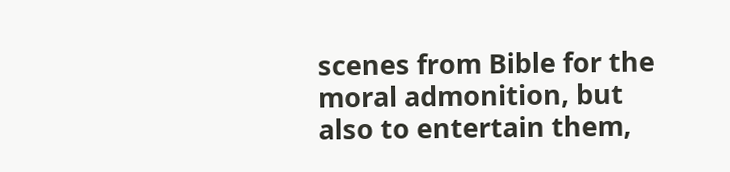scenes from Bible for the moral admonition, but also to entertain them,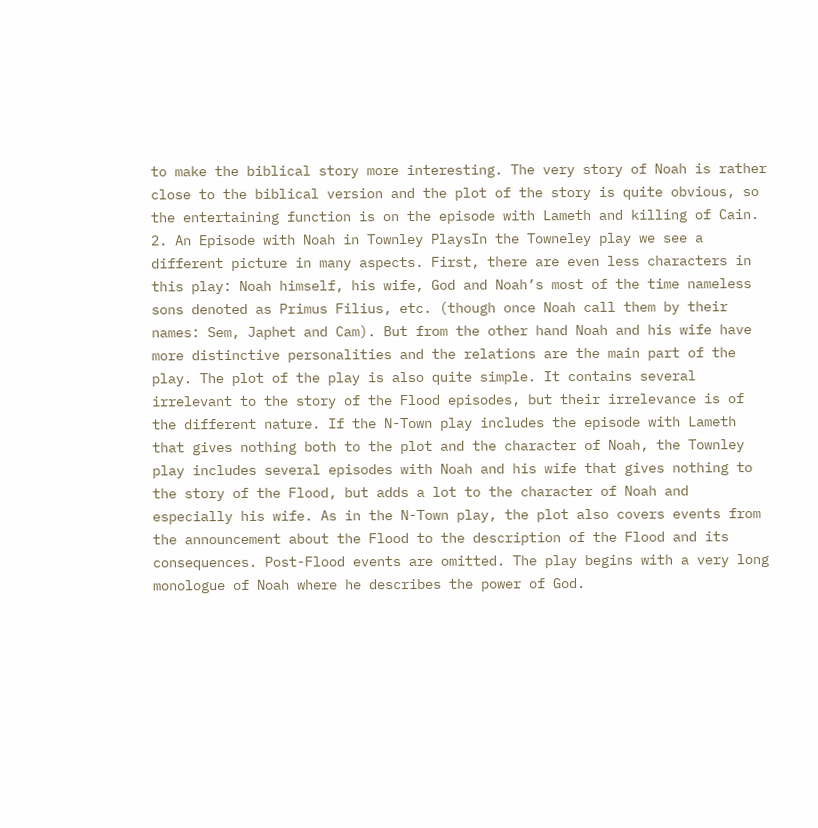to make the biblical story more interesting. The very story of Noah is rather close to the biblical version and the plot of the story is quite obvious, so the entertaining function is on the episode with Lameth and killing of Cain. 2. An Episode with Noah in Townley PlaysIn the Towneley play we see a different picture in many aspects. First, there are even less characters in this play: Noah himself, his wife, God and Noah’s most of the time nameless sons denoted as Primus Filius, etc. (though once Noah call them by their names: Sem, Japhet and Cam). But from the other hand Noah and his wife have more distinctive personalities and the relations are the main part of the play. The plot of the play is also quite simple. It contains several irrelevant to the story of the Flood episodes, but their irrelevance is of the different nature. If the N-Town play includes the episode with Lameth that gives nothing both to the plot and the character of Noah, the Townley play includes several episodes with Noah and his wife that gives nothing to the story of the Flood, but adds a lot to the character of Noah and especially his wife. As in the N-Town play, the plot also covers events from the announcement about the Flood to the description of the Flood and its consequences. Post-Flood events are omitted. The play begins with a very long monologue of Noah where he describes the power of God.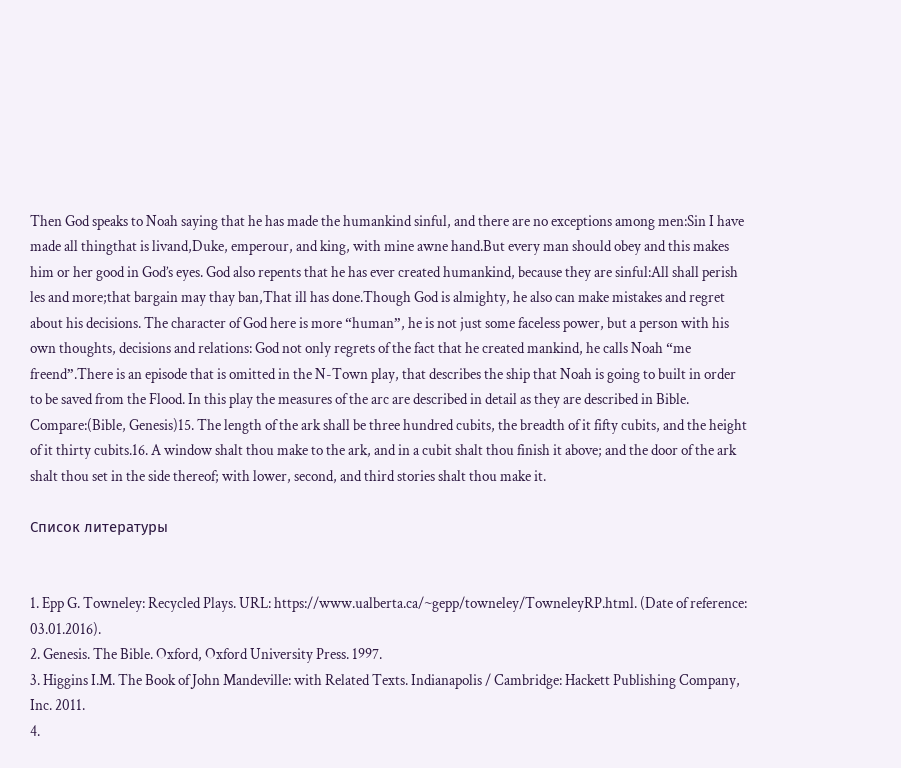Then God speaks to Noah saying that he has made the humankind sinful, and there are no exceptions among men:Sin I have made all thingthat is livand,Duke, emperour, and king, with mine awne hand.But every man should obey and this makes him or her good in God’s eyes. God also repents that he has ever created humankind, because they are sinful:All shall perish les and more;that bargain may thay ban,That ill has done.Though God is almighty, he also can make mistakes and regret about his decisions. The character of God here is more “human”, he is not just some faceless power, but a person with his own thoughts, decisions and relations: God not only regrets of the fact that he created mankind, he calls Noah “me freend”.There is an episode that is omitted in the N-Town play, that describes the ship that Noah is going to built in order to be saved from the Flood. In this play the measures of the arc are described in detail as they are described in Bible. Compare:(Bible, Genesis)15. The length of the ark shall be three hundred cubits, the breadth of it fifty cubits, and the height of it thirty cubits.16. A window shalt thou make to the ark, and in a cubit shalt thou finish it above; and the door of the ark shalt thou set in the side thereof; with lower, second, and third stories shalt thou make it.

Список литературы


1. Epp G. Towneley: Recycled Plays. URL: https://www.ualberta.ca/~gepp/towneley/TowneleyRP.html. (Date of reference: 03.01.2016).
2. Genesis. The Bible. Oxford, Oxford University Press. 1997.
3. Higgins I.M. The Book of John Mandeville: with Related Texts. Indianapolis / Cambridge: Hackett Publishing Company, Inc. 2011.
4.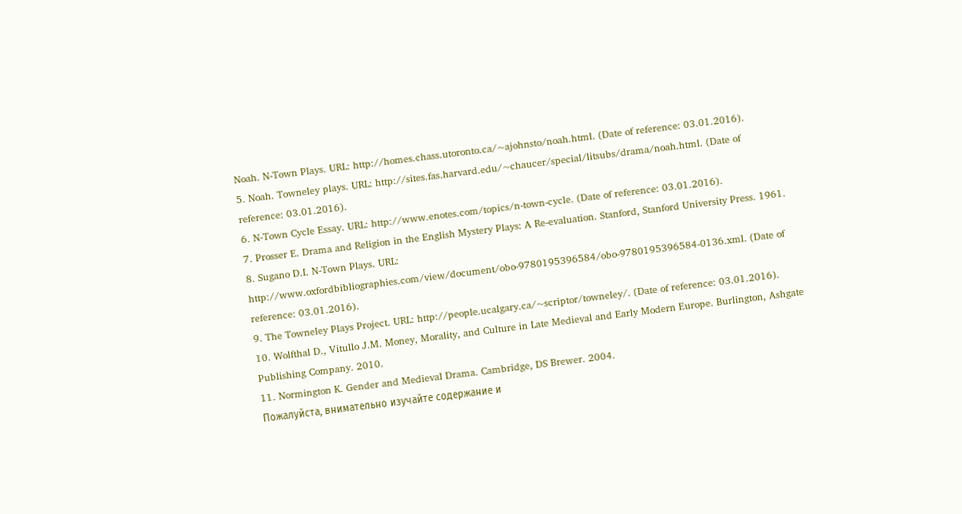Noah. N-Town Plays. URL: http://homes.chass.utoronto.ca/~ajohnsto/noah.html. (Date of reference: 03.01.2016).
5. Noah. Towneley plays. URL: http://sites.fas.harvard.edu/~chaucer/special/litsubs/drama/noah.html. (Date of reference: 03.01.2016).
6. N-Town Cycle Essay. URL: http://www.enotes.com/topics/n-town-cycle. (Date of reference: 03.01.2016).
7. Prosser E. Drama and Religion in the English Mystery Plays: A Re-evaluation. Stanford, Stanford University Press. 1961.
8. Sugano D.I. N-Town Plays. URL: http://www.oxfordbibliographies.com/view/document/obo-9780195396584/obo-9780195396584-0136.xml. (Date of reference: 03.01.2016).
9. The Towneley Plays Project. URL: http://people.ucalgary.ca/~scriptor/towneley/. (Date of reference: 03.01.2016).
10. Wolfthal D., Vitullo J.M. Money, Morality, and Culture in Late Medieval and Early Modern Europe. Burlington, Ashgate Publishing Company. 2010.
11. Normington K. Gender and Medieval Drama. Cambridge, DS Brewer. 2004.
Пожалуйста, внимательно изучайте содержание и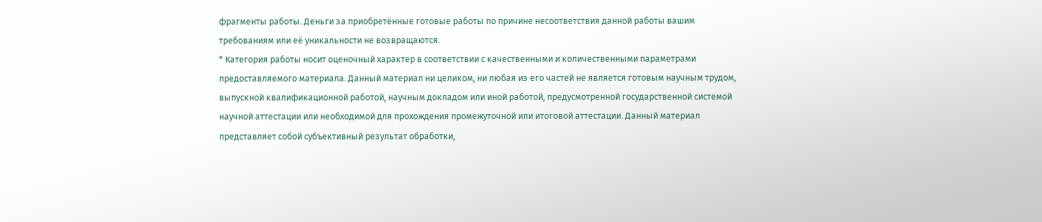фрагменты работы. Деньги за приобретённые готовые работы по причине несоответствия данной работы вашим требованиям или её уникальности не возвращаются.
* Категория работы носит оценочный характер в соответствии с качественными и количественными параметрами предоставляемого материала. Данный материал ни целиком, ни любая из его частей не является готовым научным трудом, выпускной квалификационной работой, научным докладом или иной работой, предусмотренной государственной системой научной аттестации или необходимой для прохождения промежуточной или итоговой аттестации. Данный материал представляет собой субъективный результат обработки,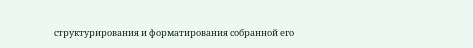структурирования и форматирования собранной его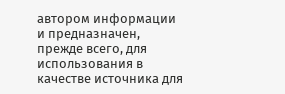автором информации и предназначен, прежде всего, для использования в качестве источника для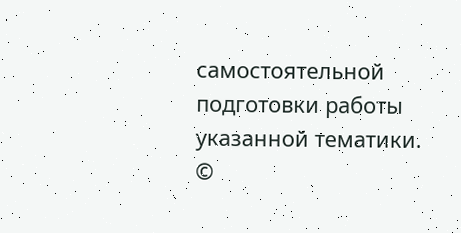самостоятельной подготовки работы указанной тематики.
©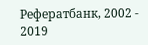Рефератбанк, 2002 - 2019